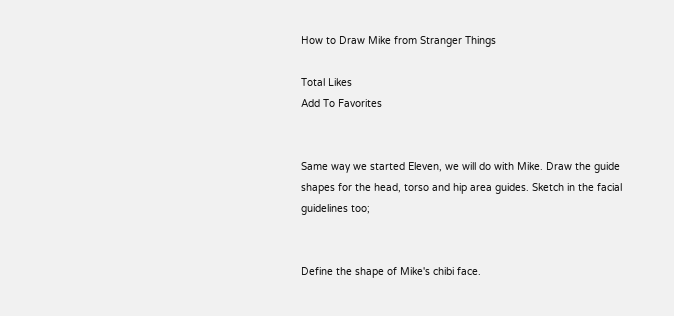How to Draw Mike from Stranger Things

Total Likes
Add To Favorites


Same way we started Eleven, we will do with Mike. Draw the guide shapes for the head, torso and hip area guides. Sketch in the facial guidelines too;


Define the shape of Mike's chibi face.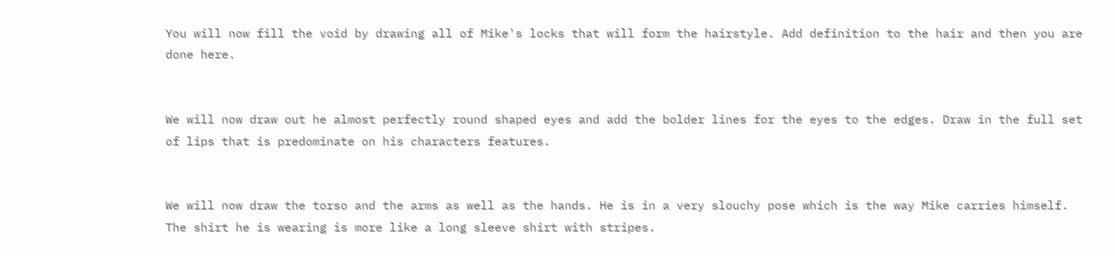You will now fill the void by drawing all of Mike's locks that will form the hairstyle. Add definition to the hair and then you are done here.


We will now draw out he almost perfectly round shaped eyes and add the bolder lines for the eyes to the edges. Draw in the full set of lips that is predominate on his characters features.


We will now draw the torso and the arms as well as the hands. He is in a very slouchy pose which is the way Mike carries himself. The shirt he is wearing is more like a long sleeve shirt with stripes.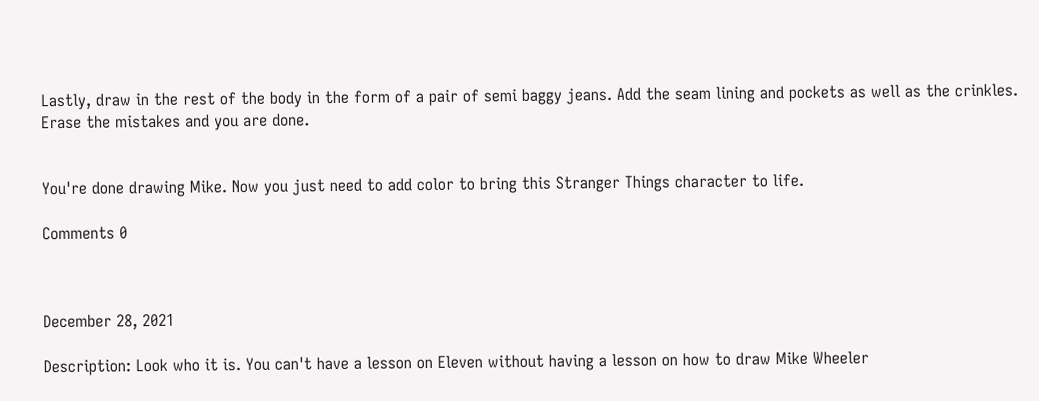Lastly, draw in the rest of the body in the form of a pair of semi baggy jeans. Add the seam lining and pockets as well as the crinkles. Erase the mistakes and you are done.


You're done drawing Mike. Now you just need to add color to bring this Stranger Things character to life.

Comments 0



December 28, 2021

Description: Look who it is. You can't have a lesson on Eleven without having a lesson on how to draw Mike Wheeler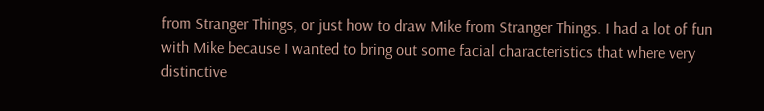from Stranger Things, or just how to draw Mike from Stranger Things. I had a lot of fun with Mike because I wanted to bring out some facial characteristics that where very distinctive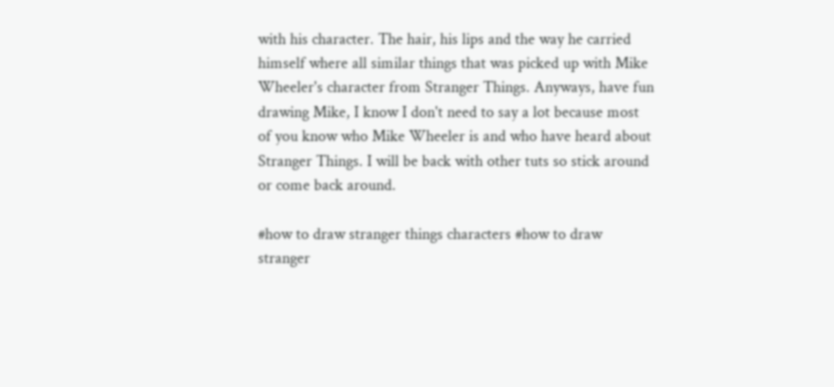with his character. The hair, his lips and the way he carried himself where all similar things that was picked up with Mike Wheeler's character from Stranger Things. Anyways, have fun drawing Mike, I know I don't need to say a lot because most of you know who Mike Wheeler is and who have heard about Stranger Things. I will be back with other tuts so stick around or come back around.

#how to draw stranger things characters #how to draw stranger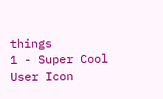things
1 - Super Cool
User Icon